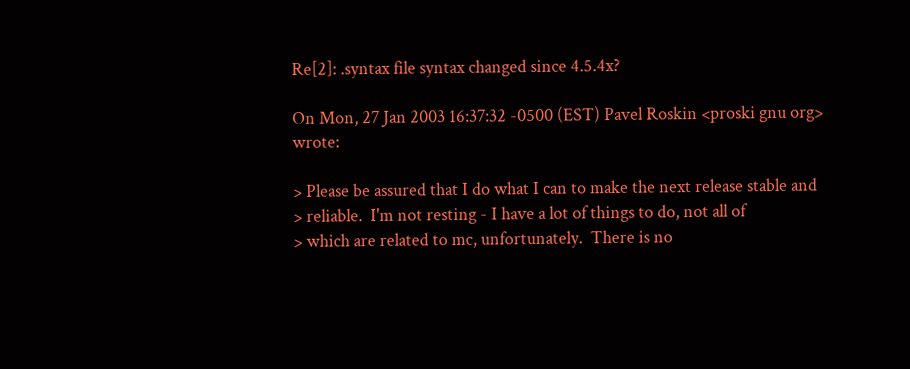Re[2]: .syntax file syntax changed since 4.5.4x?

On Mon, 27 Jan 2003 16:37:32 -0500 (EST) Pavel Roskin <proski gnu org> wrote:

> Please be assured that I do what I can to make the next release stable and
> reliable.  I'm not resting - I have a lot of things to do, not all of
> which are related to mc, unfortunately.  There is no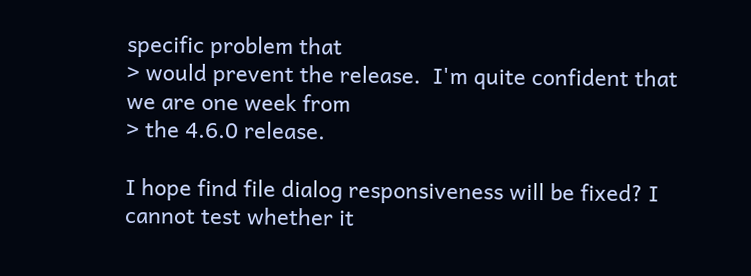specific problem that
> would prevent the release.  I'm quite confident that we are one week from
> the 4.6.0 release.

I hope find file dialog responsiveness will be fixed? I cannot test whether it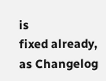is
fixed already, as Changelog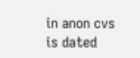in anon cvs is dated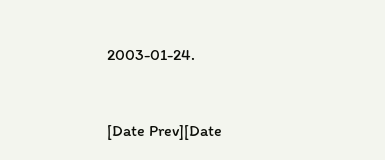2003-01-24.


[Date Prev][Date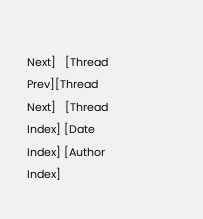Next]   [Thread Prev][Thread Next]   [Thread Index] [Date Index] [Author Index]